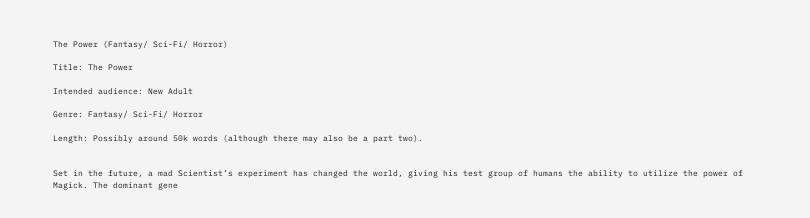The Power (Fantasy/ Sci-Fi/ Horror)

Title: The Power

Intended audience: New Adult

Genre: Fantasy/ Sci-Fi/ Horror

Length: Possibly around 50k words (although there may also be a part two).


Set in the future, a mad Scientist’s experiment has changed the world, giving his test group of humans the ability to utilize the power of Magick. The dominant gene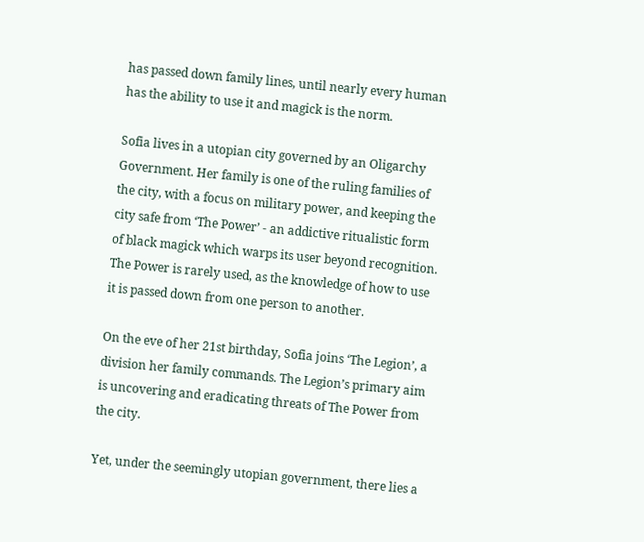has passed down family lines, until nearly every human has the ability to use it and magick is the norm.

Sofia lives in a utopian city governed by an Oligarchy Government. Her family is one of the ruling families of the city, with a focus on military power, and keeping the city safe from ‘The Power’ - an addictive ritualistic form of black magick which warps its user beyond recognition. The Power is rarely used, as the knowledge of how to use it is passed down from one person to another.

On the eve of her 21st birthday, Sofia joins ‘The Legion’, a division her family commands. The Legion’s primary aim is uncovering and eradicating threats of The Power from the city.

Yet, under the seemingly utopian government, there lies a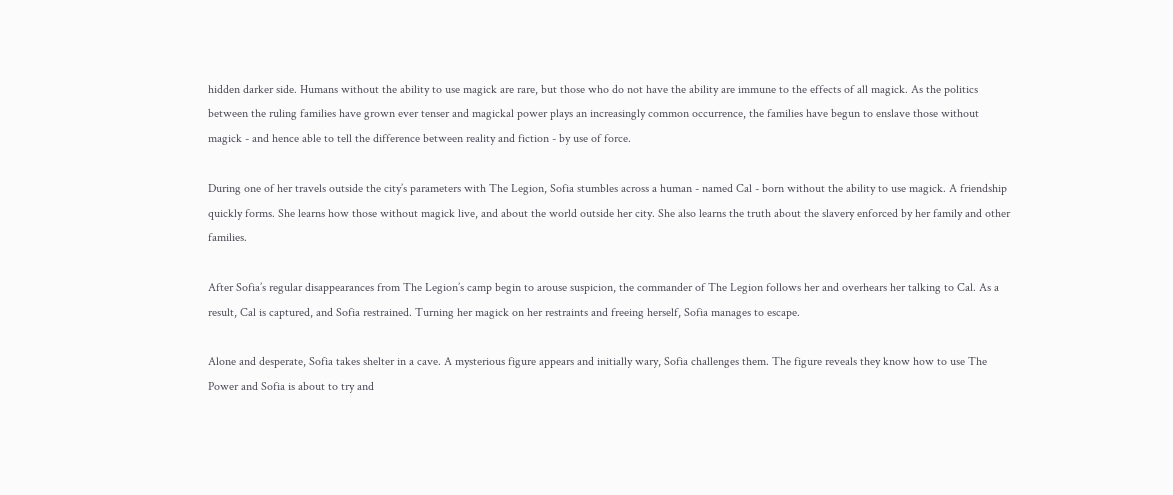hidden darker side. Humans without the ability to use magick are rare, but those who do not have the ability are immune to the effects of all magick. As the politics between the ruling families have grown ever tenser and magickal power plays an increasingly common occurrence, the families have begun to enslave those without magick - and hence able to tell the difference between reality and fiction - by use of force.

During one of her travels outside the city’s parameters with The Legion, Sofia stumbles across a human - named Cal - born without the ability to use magick. A friendship quickly forms. She learns how those without magick live, and about the world outside her city. She also learns the truth about the slavery enforced by her family and other families.

After Sofia’s regular disappearances from The Legion’s camp begin to arouse suspicion, the commander of The Legion follows her and overhears her talking to Cal. As a result, Cal is captured, and Sofia restrained. Turning her magick on her restraints and freeing herself, Sofia manages to escape.

Alone and desperate, Sofia takes shelter in a cave. A mysterious figure appears and initially wary, Sofia challenges them. The figure reveals they know how to use The Power and Sofia is about to try and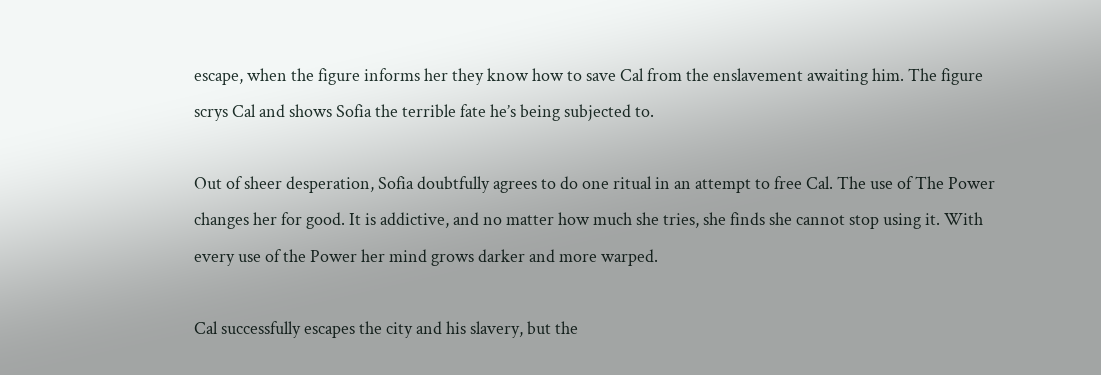escape, when the figure informs her they know how to save Cal from the enslavement awaiting him. The figure scrys Cal and shows Sofia the terrible fate he’s being subjected to.

Out of sheer desperation, Sofia doubtfully agrees to do one ritual in an attempt to free Cal. The use of The Power changes her for good. It is addictive, and no matter how much she tries, she finds she cannot stop using it. With every use of the Power her mind grows darker and more warped.

Cal successfully escapes the city and his slavery, but the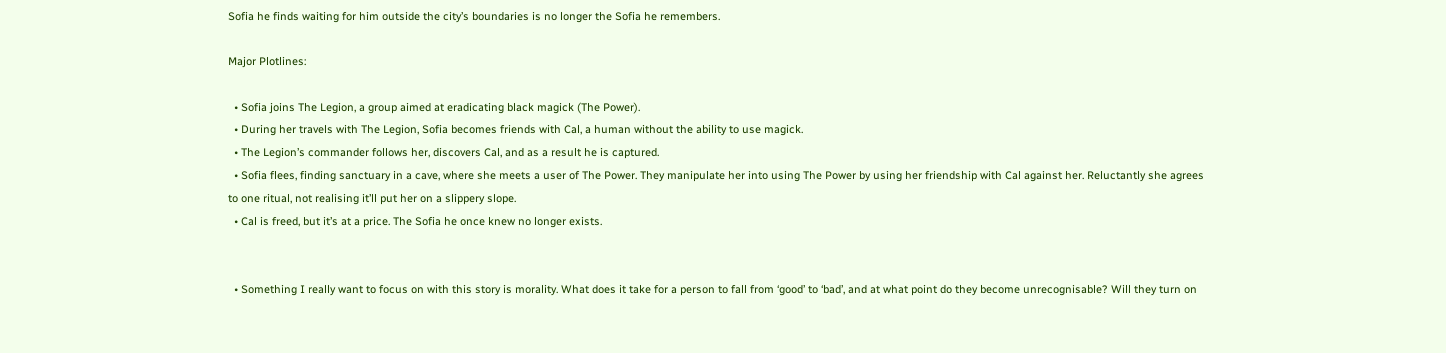Sofia he finds waiting for him outside the city’s boundaries is no longer the Sofia he remembers.

Major Plotlines:

  • Sofia joins The Legion, a group aimed at eradicating black magick (The Power).
  • During her travels with The Legion, Sofia becomes friends with Cal, a human without the ability to use magick.
  • The Legion’s commander follows her, discovers Cal, and as a result he is captured.
  • Sofia flees, finding sanctuary in a cave, where she meets a user of The Power. They manipulate her into using The Power by using her friendship with Cal against her. Reluctantly she agrees to one ritual, not realising it’ll put her on a slippery slope.
  • Cal is freed, but it’s at a price. The Sofia he once knew no longer exists.


  • Something I really want to focus on with this story is morality. What does it take for a person to fall from ‘good’ to ‘bad’, and at what point do they become unrecognisable? Will they turn on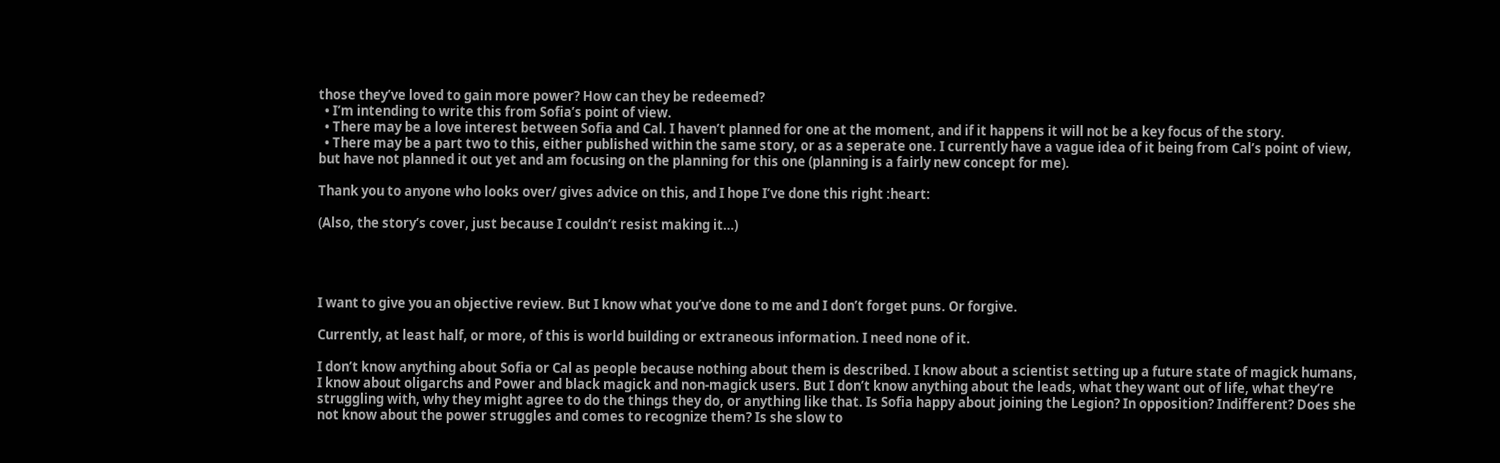those they’ve loved to gain more power? How can they be redeemed?
  • I’m intending to write this from Sofia’s point of view.
  • There may be a love interest between Sofia and Cal. I haven’t planned for one at the moment, and if it happens it will not be a key focus of the story.
  • There may be a part two to this, either published within the same story, or as a seperate one. I currently have a vague idea of it being from Cal’s point of view, but have not planned it out yet and am focusing on the planning for this one (planning is a fairly new concept for me).

Thank you to anyone who looks over/ gives advice on this, and I hope I’ve done this right :heart:

(Also, the story’s cover, just because I couldn’t resist making it…)




I want to give you an objective review. But I know what you’ve done to me and I don’t forget puns. Or forgive.

Currently, at least half, or more, of this is world building or extraneous information. I need none of it.

I don’t know anything about Sofia or Cal as people because nothing about them is described. I know about a scientist setting up a future state of magick humans, I know about oligarchs and Power and black magick and non-magick users. But I don’t know anything about the leads, what they want out of life, what they’re struggling with, why they might agree to do the things they do, or anything like that. Is Sofia happy about joining the Legion? In opposition? Indifferent? Does she not know about the power struggles and comes to recognize them? Is she slow to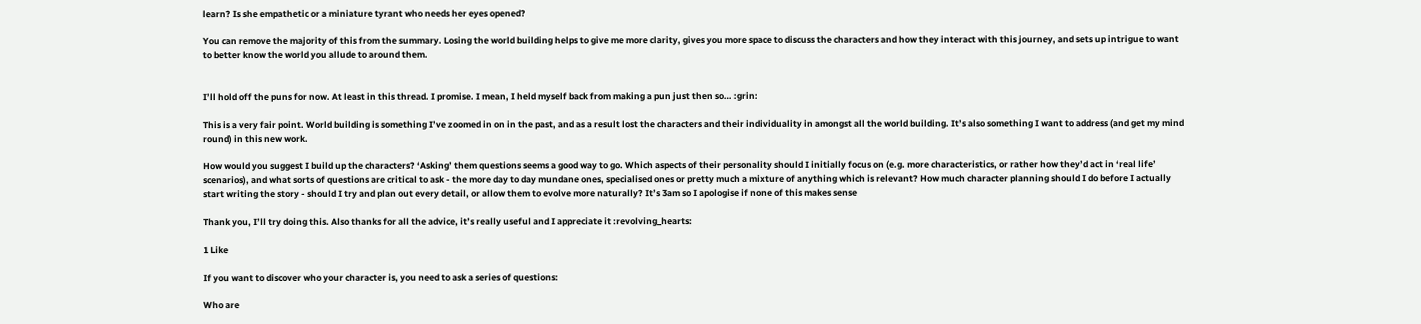learn? Is she empathetic or a miniature tyrant who needs her eyes opened?

You can remove the majority of this from the summary. Losing the world building helps to give me more clarity, gives you more space to discuss the characters and how they interact with this journey, and sets up intrigue to want to better know the world you allude to around them.


I’ll hold off the puns for now. At least in this thread. I promise. I mean, I held myself back from making a pun just then so… :grin:

This is a very fair point. World building is something I’ve zoomed in on in the past, and as a result lost the characters and their individuality in amongst all the world building. It’s also something I want to address (and get my mind round) in this new work.

How would you suggest I build up the characters? ‘Asking’ them questions seems a good way to go. Which aspects of their personality should I initially focus on (e.g. more characteristics, or rather how they’d act in ‘real life’ scenarios), and what sorts of questions are critical to ask - the more day to day mundane ones, specialised ones or pretty much a mixture of anything which is relevant? How much character planning should I do before I actually start writing the story - should I try and plan out every detail, or allow them to evolve more naturally? It’s 3am so I apologise if none of this makes sense

Thank you, I’ll try doing this. Also thanks for all the advice, it’s really useful and I appreciate it :revolving_hearts:

1 Like

If you want to discover who your character is, you need to ask a series of questions:

Who are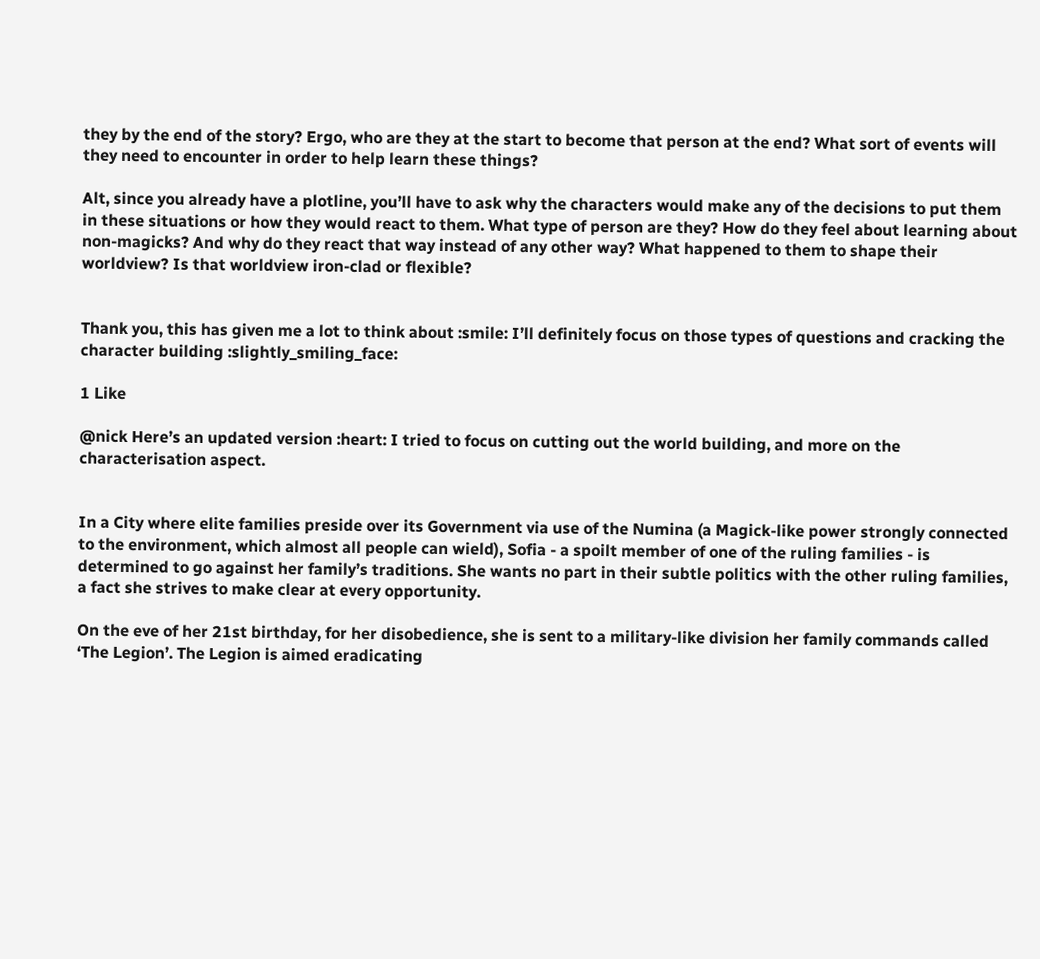they by the end of the story? Ergo, who are they at the start to become that person at the end? What sort of events will they need to encounter in order to help learn these things?

Alt, since you already have a plotline, you’ll have to ask why the characters would make any of the decisions to put them in these situations or how they would react to them. What type of person are they? How do they feel about learning about non-magicks? And why do they react that way instead of any other way? What happened to them to shape their worldview? Is that worldview iron-clad or flexible?


Thank you, this has given me a lot to think about :smile: I’ll definitely focus on those types of questions and cracking the character building :slightly_smiling_face:

1 Like

@nick Here’s an updated version :heart: I tried to focus on cutting out the world building, and more on the characterisation aspect.


In a City where elite families preside over its Government via use of the Numina (a Magick-like power strongly connected to the environment, which almost all people can wield), Sofia - a spoilt member of one of the ruling families - is determined to go against her family’s traditions. She wants no part in their subtle politics with the other ruling families, a fact she strives to make clear at every opportunity.

On the eve of her 21st birthday, for her disobedience, she is sent to a military-like division her family commands called ‘The Legion’. The Legion is aimed eradicating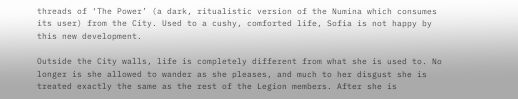threads of ‘The Power’ (a dark, ritualistic version of the Numina which consumes its user) from the City. Used to a cushy, comforted life, Sofia is not happy by this new development.

Outside the City walls, life is completely different from what she is used to. No longer is she allowed to wander as she pleases, and much to her disgust she is treated exactly the same as the rest of the Legion members. After she is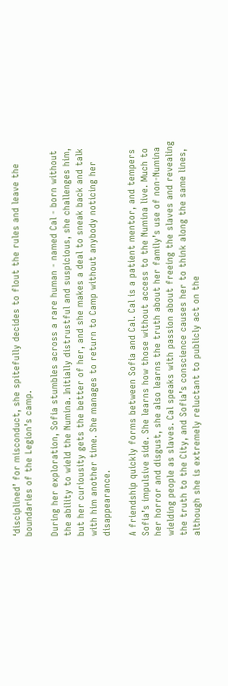‘disciplined’ for misconduct, she spitefully decides to flout the rules and leave the boundaries of the Legion’s camp.

During her exploration, Sofia stumbles across a rare human - named Cal - born without the ability to wield the Numina. Initially distrustful and suspicious, she challenges him, but her curiousity gets the better of her, and she makes a deal to sneak back and talk with him another time. She manages to return to Camp without anybody noticing her disappearance.

A friendship quickly forms between Sofia and Cal. Cal is a patient mentor, and tempers Sofia’s impulsive side. She learns how those without access to the Numina live. Much to her horror and disgust, she also learns the truth about her family’s use of non-Numina wielding people as slaves. Cal speaks with passion about freeing the slaves and revealing the truth to the City, and Sofia’s conscience causes her to think along the same lines, although she is extremely reluctant to publicly act on the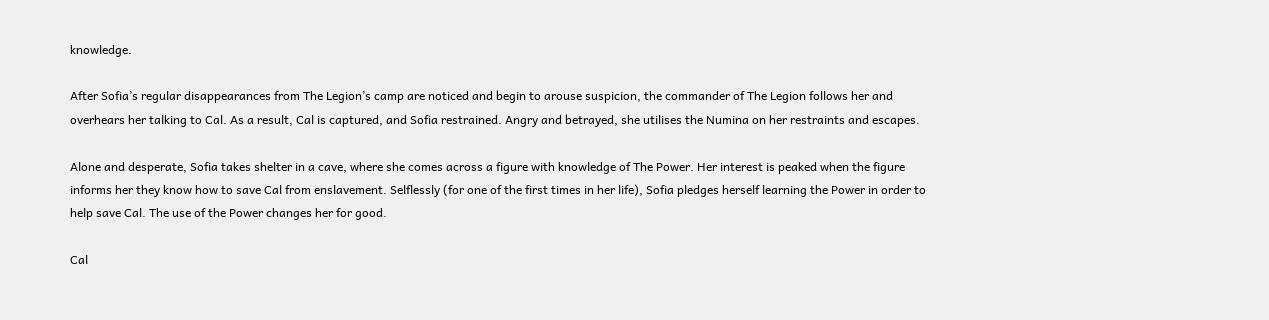knowledge.

After Sofia’s regular disappearances from The Legion’s camp are noticed and begin to arouse suspicion, the commander of The Legion follows her and overhears her talking to Cal. As a result, Cal is captured, and Sofia restrained. Angry and betrayed, she utilises the Numina on her restraints and escapes.

Alone and desperate, Sofia takes shelter in a cave, where she comes across a figure with knowledge of The Power. Her interest is peaked when the figure informs her they know how to save Cal from enslavement. Selflessly (for one of the first times in her life), Sofia pledges herself learning the Power in order to help save Cal. The use of the Power changes her for good.

Cal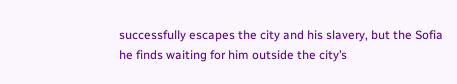successfully escapes the city and his slavery, but the Sofia he finds waiting for him outside the city’s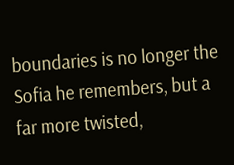boundaries is no longer the Sofia he remembers, but a far more twisted,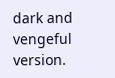dark and vengeful version.